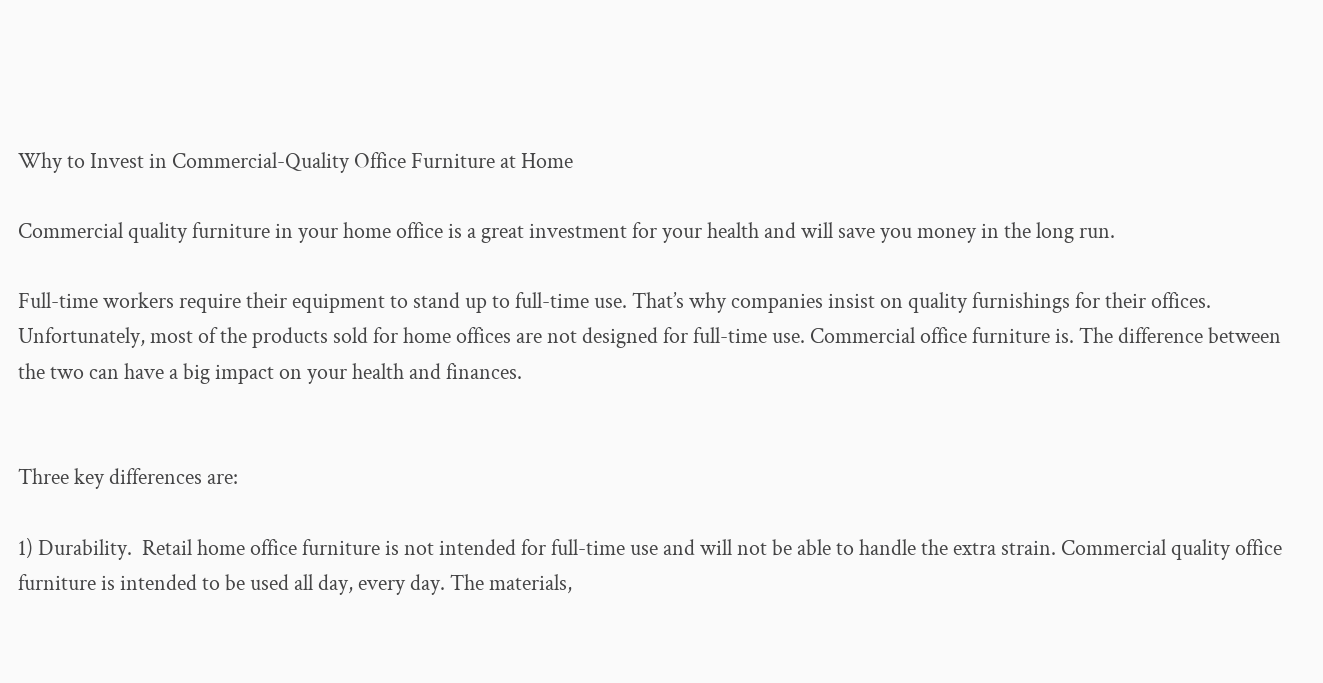Why to Invest in Commercial-Quality Office Furniture at Home

Commercial quality furniture in your home office is a great investment for your health and will save you money in the long run.

Full-time workers require their equipment to stand up to full-time use. That’s why companies insist on quality furnishings for their offices. Unfortunately, most of the products sold for home offices are not designed for full-time use. Commercial office furniture is. The difference between the two can have a big impact on your health and finances.


Three key differences are:

1) Durability.  Retail home office furniture is not intended for full-time use and will not be able to handle the extra strain. Commercial quality office furniture is intended to be used all day, every day. The materials,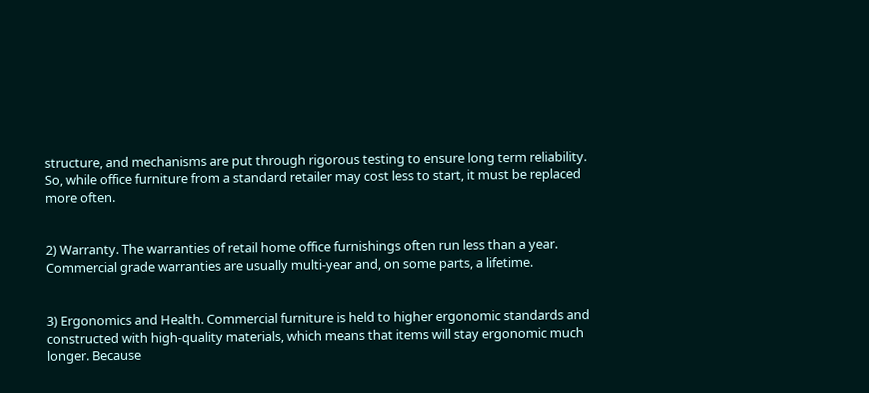structure, and mechanisms are put through rigorous testing to ensure long term reliability. So, while office furniture from a standard retailer may cost less to start, it must be replaced more often.


2) Warranty. The warranties of retail home office furnishings often run less than a year. Commercial grade warranties are usually multi-year and, on some parts, a lifetime.


3) Ergonomics and Health. Commercial furniture is held to higher ergonomic standards and constructed with high-quality materials, which means that items will stay ergonomic much longer. Because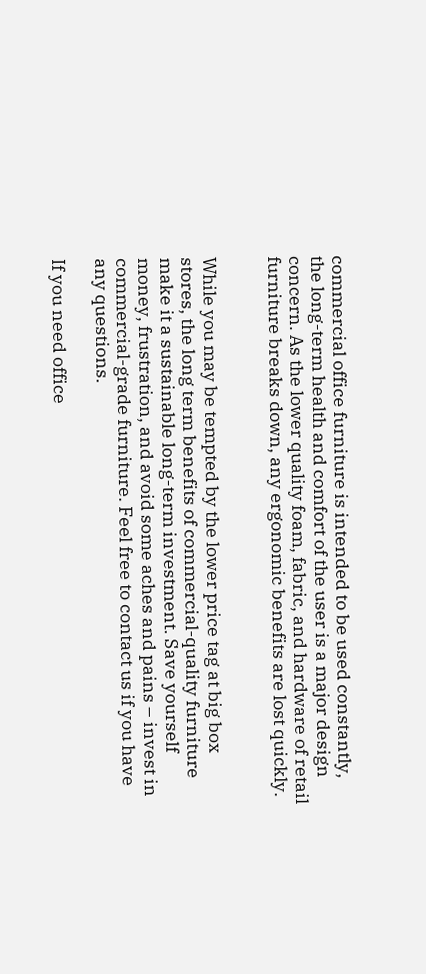commercial office furniture is intended to be used constantly, the long-term health and comfort of the user is a major design concern. As the lower quality foam, fabric, and hardware of retail furniture breaks down, any ergonomic benefits are lost quickly.


While you may be tempted by the lower price tag at big box stores, the long term benefits of commercial-quality furniture make it a sustainable long-term investment. Save yourself money, frustration, and avoid some aches and pains – invest in commercial-grade furniture. Feel free to contact us if you have any questions.

If you need office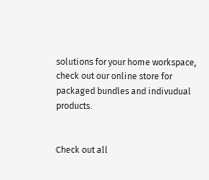solutions for your home workspace, check out our online store for packaged bundles and indivudual products.


Check out all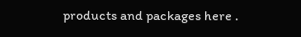products and packages here .